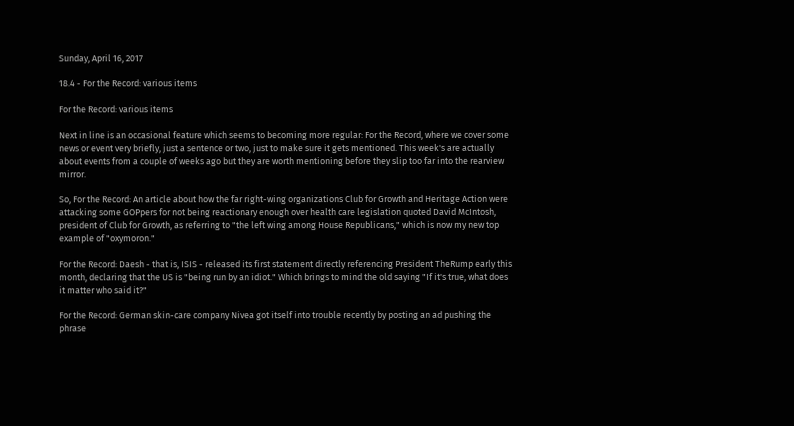Sunday, April 16, 2017

18.4 - For the Record: various items

For the Record: various items

Next in line is an occasional feature which seems to becoming more regular: For the Record, where we cover some news or event very briefly, just a sentence or two, just to make sure it gets mentioned. This week's are actually about events from a couple of weeks ago but they are worth mentioning before they slip too far into the rearview mirror.

So, For the Record: An article about how the far right-wing organizations Club for Growth and Heritage Action were attacking some GOPpers for not being reactionary enough over health care legislation quoted David McIntosh, president of Club for Growth, as referring to "the left wing among House Republicans," which is now my new top example of "oxymoron."

For the Record: Daesh - that is, ISIS - released its first statement directly referencing President TheRump early this month, declaring that the US is "being run by an idiot." Which brings to mind the old saying "If it's true, what does it matter who said it?"

For the Record: German skin-care company Nivea got itself into trouble recently by posting an ad pushing the phrase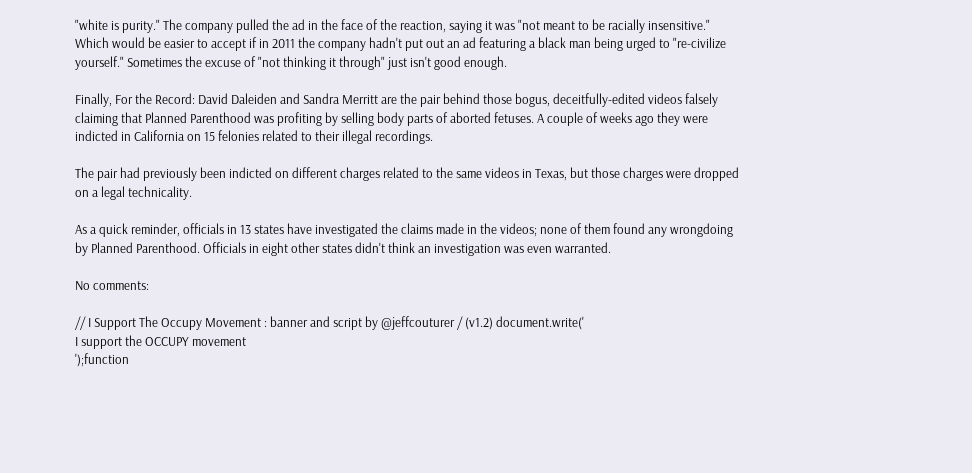"white is purity." The company pulled the ad in the face of the reaction, saying it was "not meant to be racially insensitive." Which would be easier to accept if in 2011 the company hadn't put out an ad featuring a black man being urged to "re-civilize yourself." Sometimes the excuse of "not thinking it through" just isn't good enough.

Finally, For the Record: David Daleiden and Sandra Merritt are the pair behind those bogus, deceitfully-edited videos falsely claiming that Planned Parenthood was profiting by selling body parts of aborted fetuses. A couple of weeks ago they were indicted in California on 15 felonies related to their illegal recordings.

The pair had previously been indicted on different charges related to the same videos in Texas, but those charges were dropped on a legal technicality.

As a quick reminder, officials in 13 states have investigated the claims made in the videos; none of them found any wrongdoing by Planned Parenthood. Officials in eight other states didn't think an investigation was even warranted.

No comments:

// I Support The Occupy Movement : banner and script by @jeffcouturer / (v1.2) document.write('
I support the OCCUPY movement
');function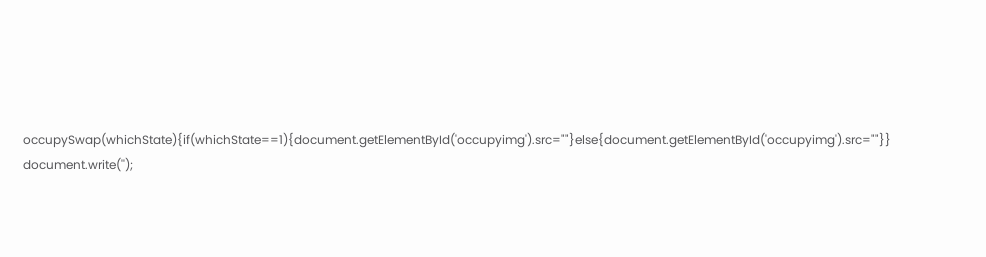occupySwap(whichState){if(whichState==1){document.getElementById('occupyimg').src=""}else{document.getElementById('occupyimg').src=""}} document.write('');